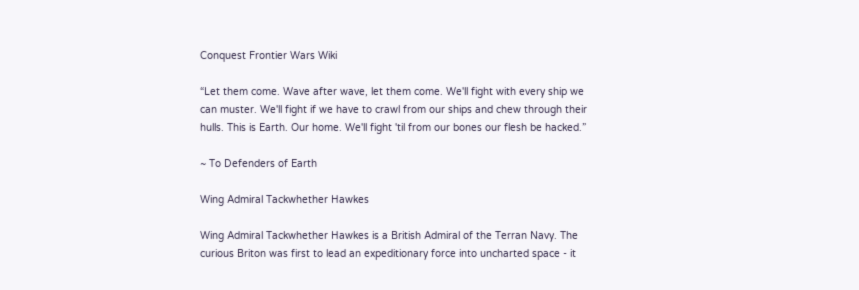Conquest Frontier Wars Wiki

“Let them come. Wave after wave, let them come. We'll fight with every ship we can muster. We'll fight if we have to crawl from our ships and chew through their hulls. This is Earth. Our home. We'll fight 'til from our bones our flesh be hacked.”

~ To Defenders of Earth

Wing Admiral Tackwhether Hawkes

Wing Admiral Tackwhether Hawkes is a British Admiral of the Terran Navy. The curious Briton was first to lead an expeditionary force into uncharted space - it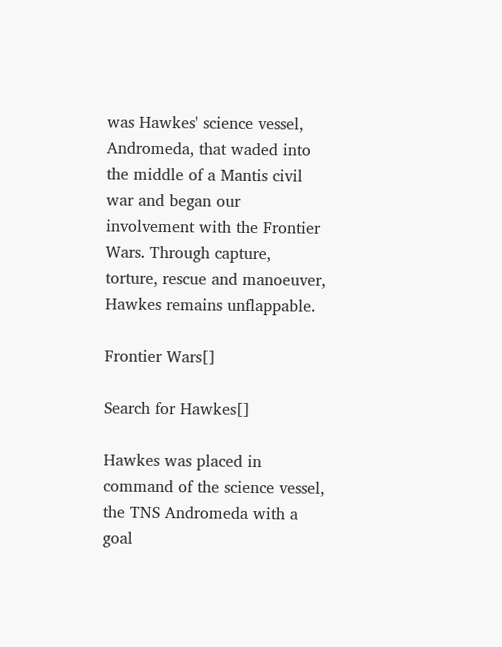was Hawkes' science vessel, Andromeda, that waded into the middle of a Mantis civil war and began our involvement with the Frontier Wars. Through capture, torture, rescue and manoeuver, Hawkes remains unflappable.

Frontier Wars[]

Search for Hawkes[]

Hawkes was placed in command of the science vessel, the TNS Andromeda with a goal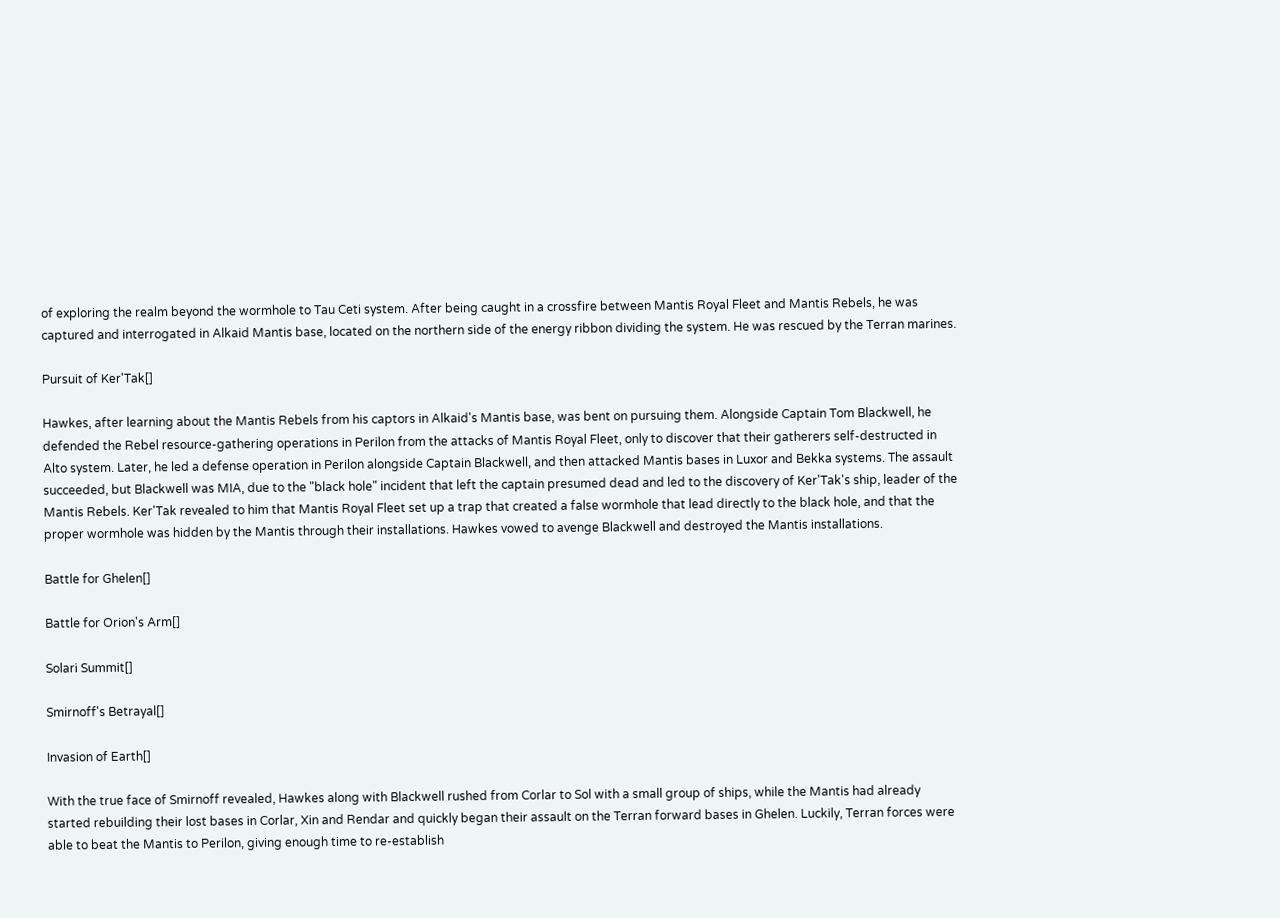of exploring the realm beyond the wormhole to Tau Ceti system. After being caught in a crossfire between Mantis Royal Fleet and Mantis Rebels, he was captured and interrogated in Alkaid Mantis base, located on the northern side of the energy ribbon dividing the system. He was rescued by the Terran marines.

Pursuit of Ker'Tak[]

Hawkes, after learning about the Mantis Rebels from his captors in Alkaid's Mantis base, was bent on pursuing them. Alongside Captain Tom Blackwell, he defended the Rebel resource-gathering operations in Perilon from the attacks of Mantis Royal Fleet, only to discover that their gatherers self-destructed in Alto system. Later, he led a defense operation in Perilon alongside Captain Blackwell, and then attacked Mantis bases in Luxor and Bekka systems. The assault succeeded, but Blackwell was MIA, due to the "black hole" incident that left the captain presumed dead and led to the discovery of Ker'Tak's ship, leader of the Mantis Rebels. Ker'Tak revealed to him that Mantis Royal Fleet set up a trap that created a false wormhole that lead directly to the black hole, and that the proper wormhole was hidden by the Mantis through their installations. Hawkes vowed to avenge Blackwell and destroyed the Mantis installations.

Battle for Ghelen[]

Battle for Orion's Arm[]

Solari Summit[]

Smirnoff's Betrayal[]

Invasion of Earth[]

With the true face of Smirnoff revealed, Hawkes along with Blackwell rushed from Corlar to Sol with a small group of ships, while the Mantis had already started rebuilding their lost bases in Corlar, Xin and Rendar and quickly began their assault on the Terran forward bases in Ghelen. Luckily, Terran forces were able to beat the Mantis to Perilon, giving enough time to re-establish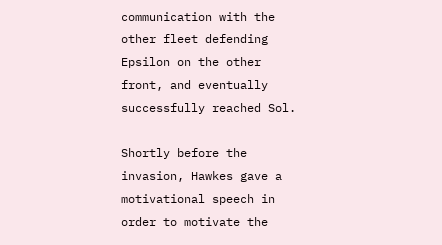communication with the other fleet defending Epsilon on the other front, and eventually successfully reached Sol.

Shortly before the invasion, Hawkes gave a motivational speech in order to motivate the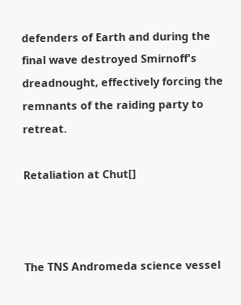defenders of Earth and during the final wave destroyed Smirnoff's dreadnought, effectively forcing the remnants of the raiding party to retreat.

Retaliation at Chut[]



The TNS Andromeda science vessel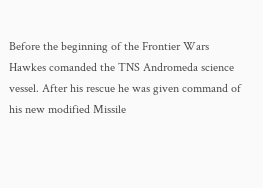Before the beginning of the Frontier Wars Hawkes comanded the TNS Andromeda science vessel. After his rescue he was given command of his new modified Missile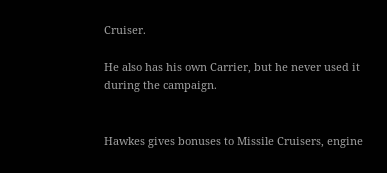Cruiser.

He also has his own Carrier, but he never used it during the campaign.


Hawkes gives bonuses to Missile Cruisers, engine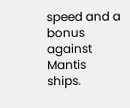speed and a bonus against Mantis ships.